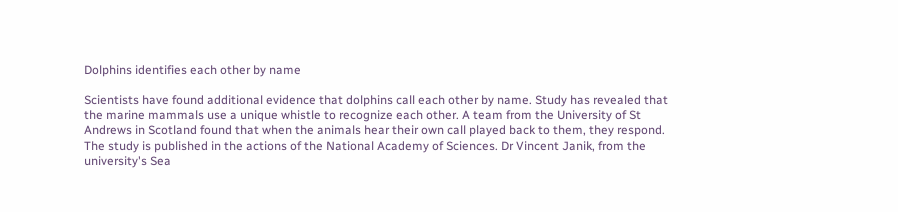Dolphins identifies each other by name

Scientists have found additional evidence that dolphins call each other by name. Study has revealed that the marine mammals use a unique whistle to recognize each other. A team from the University of St Andrews in Scotland found that when the animals hear their own call played back to them, they respond.
The study is published in the actions of the National Academy of Sciences. Dr Vincent Janik, from the university's Sea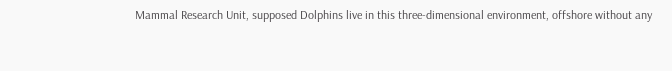Mammal Research Unit, supposed Dolphins live in this three-dimensional environment, offshore without any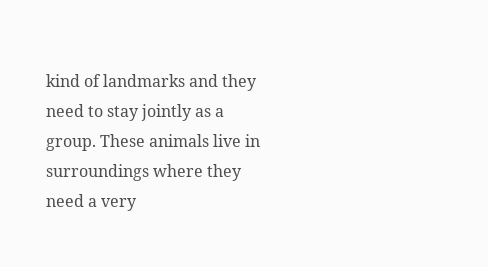kind of landmarks and they need to stay jointly as a group. These animals live in surroundings where they need a very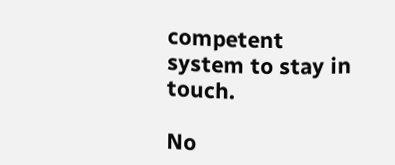competent system to stay in touch.

No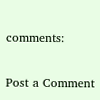comments:

Post a Comment